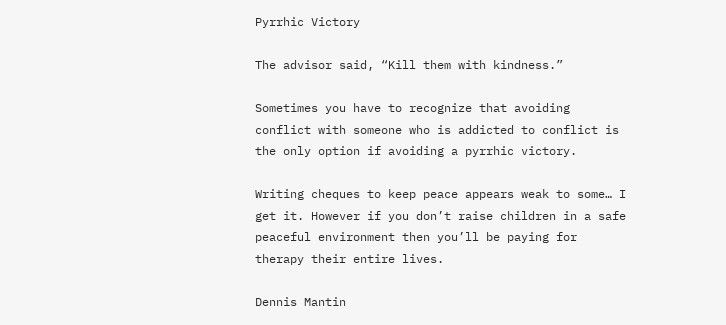Pyrrhic Victory

The advisor said, “Kill them with kindness.”

Sometimes you have to recognize that avoiding conflict with someone who is addicted to conflict is the only option if avoiding a pyrrhic victory.

Writing cheques to keep peace appears weak to some… I get it. However if you don’t raise children in a safe peaceful environment then you’ll be paying for therapy their entire lives.

Dennis Mantin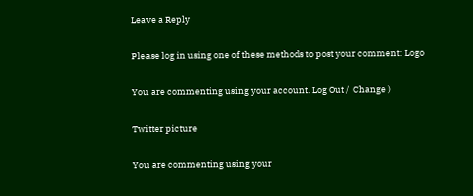Leave a Reply

Please log in using one of these methods to post your comment: Logo

You are commenting using your account. Log Out /  Change )

Twitter picture

You are commenting using your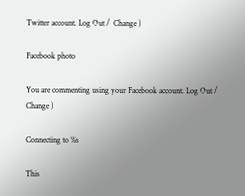Twitter account. Log Out /  Change )

Facebook photo

You are commenting using your Facebook account. Log Out /  Change )

Connecting to %s

This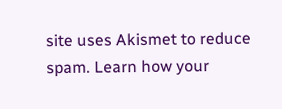site uses Akismet to reduce spam. Learn how your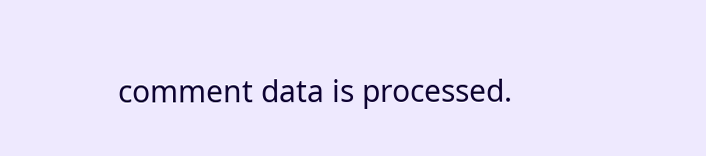comment data is processed.